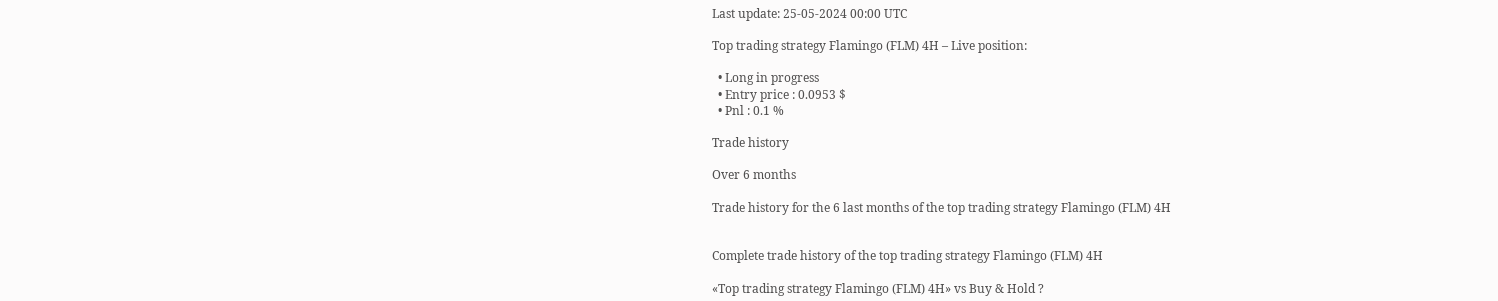Last update: 25-05-2024 00:00 UTC

Top trading strategy Flamingo (FLM) 4H – Live position:

  • Long in progress
  • Entry price : 0.0953 $
  • Pnl : 0.1 %

Trade history

Over 6 months

Trade history for the 6 last months of the top trading strategy Flamingo (FLM) 4H


Complete trade history of the top trading strategy Flamingo (FLM) 4H

«Top trading strategy Flamingo (FLM) 4H» vs Buy & Hold ?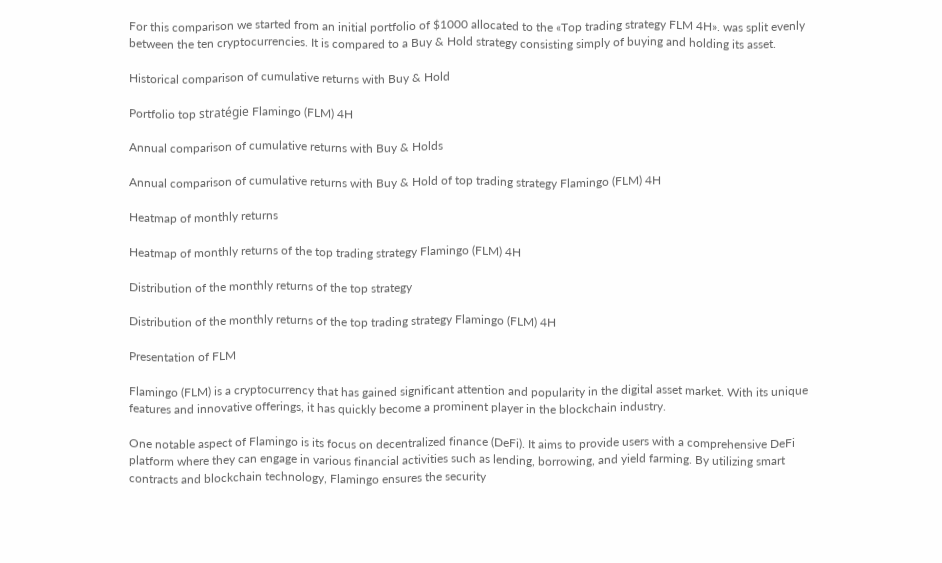For this comparison we started from an initial portfolio of $1000 allocated to the «Top trading strategy FLM 4H». was split evenly between the ten cryptocurrencies. It is compared to a Buy & Hold strategy consisting simply of buying and holding its asset.

Historical comparison of cumulative returns with Buy & Hold

Portfolio top stratégie Flamingo (FLM) 4H

Annual comparison of cumulative returns with Buy & Holds

Annual comparison of cumulative returns with Buy & Hold of top trading strategy Flamingo (FLM) 4H

Heatmap of monthly returns

Heatmap of monthly returns of the top trading strategy Flamingo (FLM) 4H

Distribution of the monthly returns of the top strategy

Distribution of the monthly returns of the top trading strategy Flamingo (FLM) 4H

Presentation of FLM

Flamingo (FLM) is a cryptocurrency that has gained significant attention and popularity in the digital asset market. With its unique features and innovative offerings, it has quickly become a prominent player in the blockchain industry.

One notable aspect of Flamingo is its focus on decentralized finance (DeFi). It aims to provide users with a comprehensive DeFi platform where they can engage in various financial activities such as lending, borrowing, and yield farming. By utilizing smart contracts and blockchain technology, Flamingo ensures the security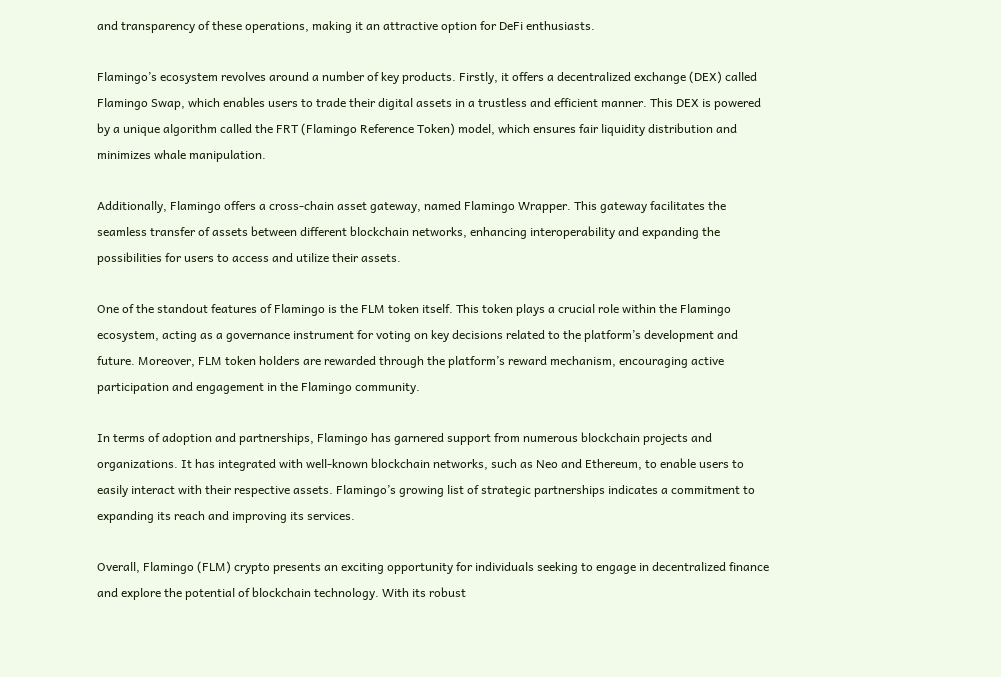and transparency of these operations, making it an attractive option for DeFi enthusiasts.

Flamingo’s ecosystem revolves around a number of key products. Firstly, it offers a decentralized exchange (DEX) called Flamingo Swap, which enables users to trade their digital assets in a trustless and efficient manner. This DEX is powered by a unique algorithm called the FRT (Flamingo Reference Token) model, which ensures fair liquidity distribution and minimizes whale manipulation.

Additionally, Flamingo offers a cross-chain asset gateway, named Flamingo Wrapper. This gateway facilitates the seamless transfer of assets between different blockchain networks, enhancing interoperability and expanding the possibilities for users to access and utilize their assets.

One of the standout features of Flamingo is the FLM token itself. This token plays a crucial role within the Flamingo ecosystem, acting as a governance instrument for voting on key decisions related to the platform’s development and future. Moreover, FLM token holders are rewarded through the platform’s reward mechanism, encouraging active participation and engagement in the Flamingo community.

In terms of adoption and partnerships, Flamingo has garnered support from numerous blockchain projects and organizations. It has integrated with well-known blockchain networks, such as Neo and Ethereum, to enable users to easily interact with their respective assets. Flamingo’s growing list of strategic partnerships indicates a commitment to expanding its reach and improving its services.

Overall, Flamingo (FLM) crypto presents an exciting opportunity for individuals seeking to engage in decentralized finance and explore the potential of blockchain technology. With its robust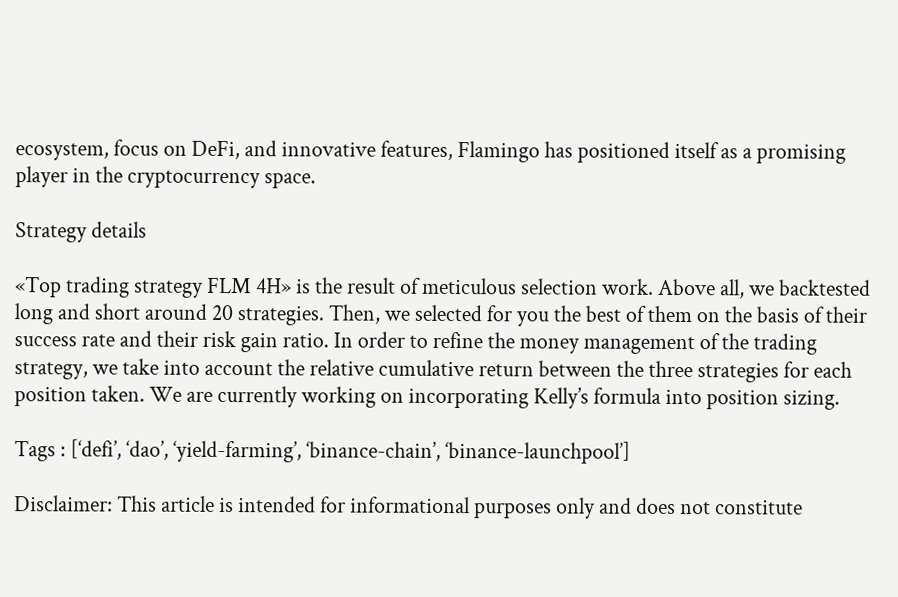ecosystem, focus on DeFi, and innovative features, Flamingo has positioned itself as a promising player in the cryptocurrency space.

Strategy details

«Top trading strategy FLM 4H» is the result of meticulous selection work. Above all, we backtested long and short around 20 strategies. Then, we selected for you the best of them on the basis of their success rate and their risk gain ratio. In order to refine the money management of the trading strategy, we take into account the relative cumulative return between the three strategies for each position taken. We are currently working on incorporating Kelly’s formula into position sizing.

Tags : [‘defi’, ‘dao’, ‘yield-farming’, ‘binance-chain’, ‘binance-launchpool’]

Disclaimer: This article is intended for informational purposes only and does not constitute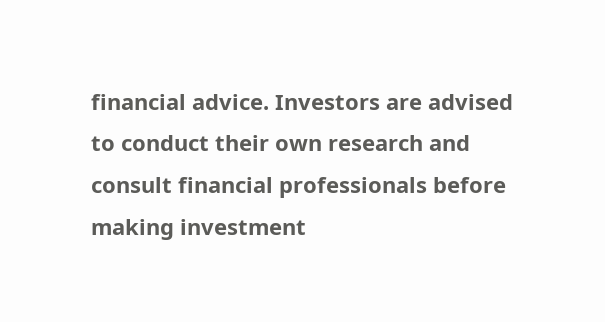financial advice. Investors are advised to conduct their own research and consult financial professionals before making investment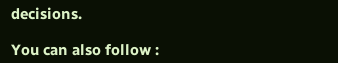decisions.

You can also follow :